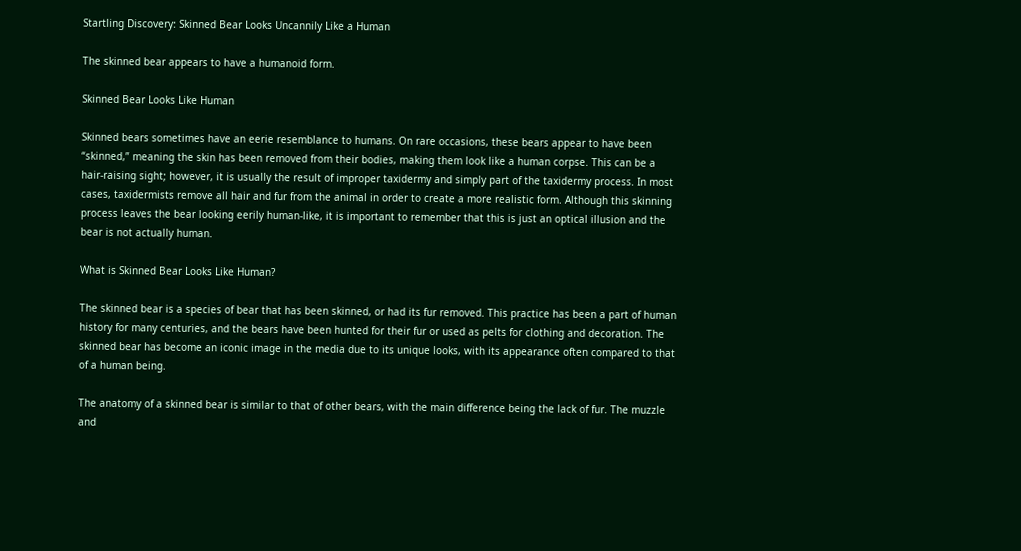Startling Discovery: Skinned Bear Looks Uncannily Like a Human

The skinned bear appears to have a humanoid form.

Skinned Bear Looks Like Human

Skinned bears sometimes have an eerie resemblance to humans. On rare occasions, these bears appear to have been “skinned,” meaning the skin has been removed from their bodies, making them look like a human corpse. This can be a hair-raising sight; however, it is usually the result of improper taxidermy and simply part of the taxidermy process. In most cases, taxidermists remove all hair and fur from the animal in order to create a more realistic form. Although this skinning process leaves the bear looking eerily human-like, it is important to remember that this is just an optical illusion and the bear is not actually human.

What is Skinned Bear Looks Like Human?

The skinned bear is a species of bear that has been skinned, or had its fur removed. This practice has been a part of human history for many centuries, and the bears have been hunted for their fur or used as pelts for clothing and decoration. The skinned bear has become an iconic image in the media due to its unique looks, with its appearance often compared to that of a human being.

The anatomy of a skinned bear is similar to that of other bears, with the main difference being the lack of fur. The muzzle and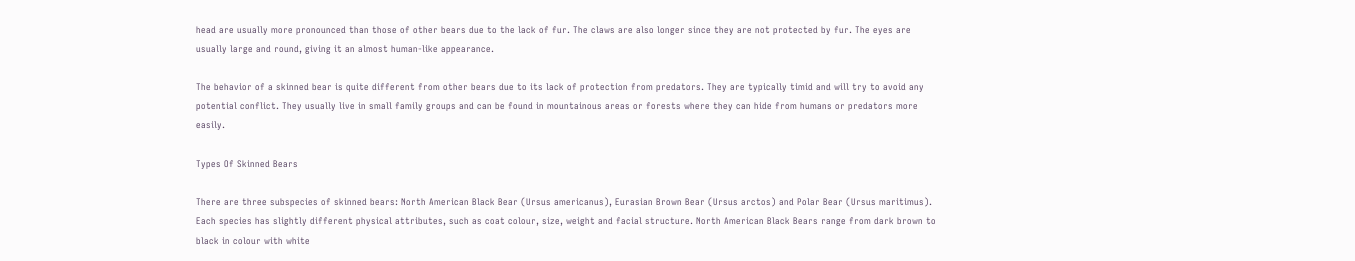head are usually more pronounced than those of other bears due to the lack of fur. The claws are also longer since they are not protected by fur. The eyes are usually large and round, giving it an almost human-like appearance.

The behavior of a skinned bear is quite different from other bears due to its lack of protection from predators. They are typically timid and will try to avoid any potential conflict. They usually live in small family groups and can be found in mountainous areas or forests where they can hide from humans or predators more easily.

Types Of Skinned Bears

There are three subspecies of skinned bears: North American Black Bear (Ursus americanus), Eurasian Brown Bear (Ursus arctos) and Polar Bear (Ursus maritimus). Each species has slightly different physical attributes, such as coat colour, size, weight and facial structure. North American Black Bears range from dark brown to black in colour with white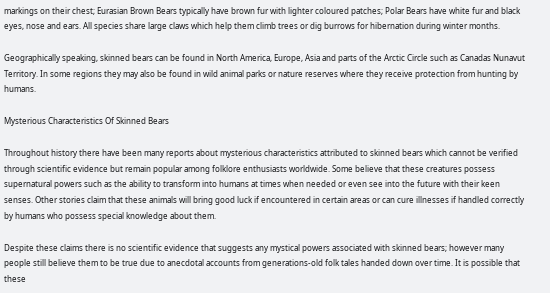markings on their chest; Eurasian Brown Bears typically have brown fur with lighter coloured patches; Polar Bears have white fur and black eyes, nose and ears. All species share large claws which help them climb trees or dig burrows for hibernation during winter months.

Geographically speaking, skinned bears can be found in North America, Europe, Asia and parts of the Arctic Circle such as Canadas Nunavut Territory. In some regions they may also be found in wild animal parks or nature reserves where they receive protection from hunting by humans.

Mysterious Characteristics Of Skinned Bears

Throughout history there have been many reports about mysterious characteristics attributed to skinned bears which cannot be verified through scientific evidence but remain popular among folklore enthusiasts worldwide. Some believe that these creatures possess supernatural powers such as the ability to transform into humans at times when needed or even see into the future with their keen senses. Other stories claim that these animals will bring good luck if encountered in certain areas or can cure illnesses if handled correctly by humans who possess special knowledge about them.

Despite these claims there is no scientific evidence that suggests any mystical powers associated with skinned bears; however many people still believe them to be true due to anecdotal accounts from generations-old folk tales handed down over time. It is possible that these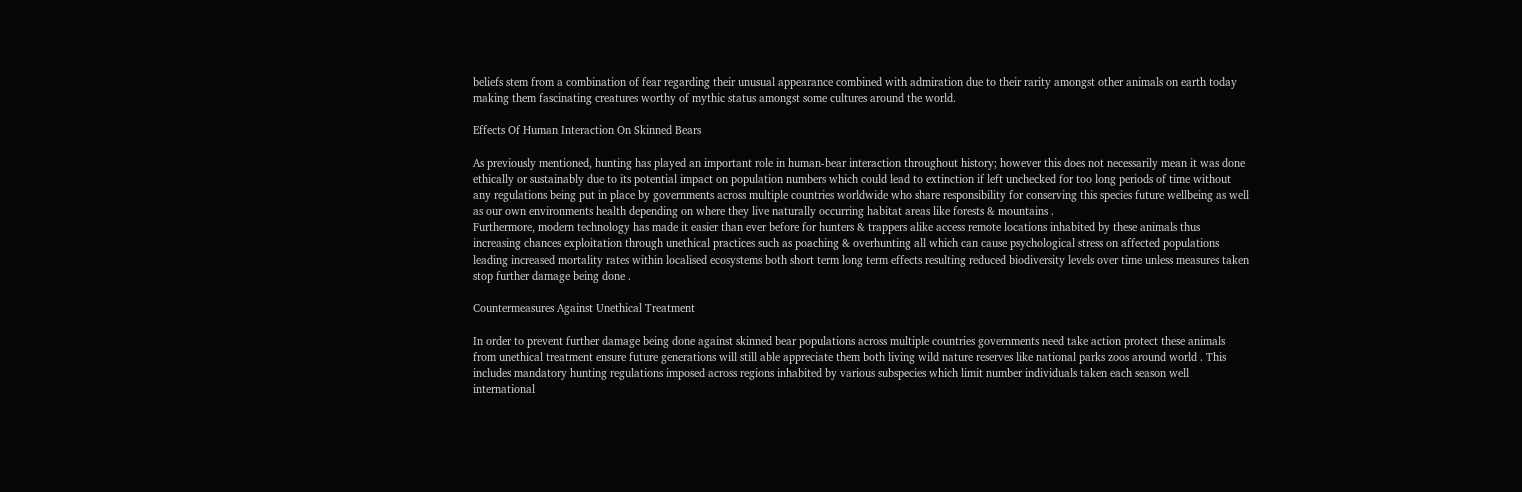beliefs stem from a combination of fear regarding their unusual appearance combined with admiration due to their rarity amongst other animals on earth today making them fascinating creatures worthy of mythic status amongst some cultures around the world.

Effects Of Human Interaction On Skinned Bears

As previously mentioned, hunting has played an important role in human-bear interaction throughout history; however this does not necessarily mean it was done ethically or sustainably due to its potential impact on population numbers which could lead to extinction if left unchecked for too long periods of time without any regulations being put in place by governments across multiple countries worldwide who share responsibility for conserving this species future wellbeing as well as our own environments health depending on where they live naturally occurring habitat areas like forests & mountains .
Furthermore, modern technology has made it easier than ever before for hunters & trappers alike access remote locations inhabited by these animals thus increasing chances exploitation through unethical practices such as poaching & overhunting all which can cause psychological stress on affected populations leading increased mortality rates within localised ecosystems both short term long term effects resulting reduced biodiversity levels over time unless measures taken stop further damage being done .

Countermeasures Against Unethical Treatment

In order to prevent further damage being done against skinned bear populations across multiple countries governments need take action protect these animals from unethical treatment ensure future generations will still able appreciate them both living wild nature reserves like national parks zoos around world . This includes mandatory hunting regulations imposed across regions inhabited by various subspecies which limit number individuals taken each season well international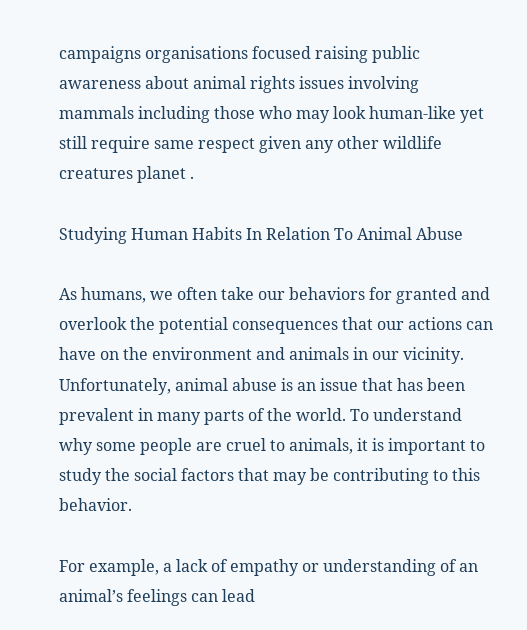campaigns organisations focused raising public awareness about animal rights issues involving mammals including those who may look human-like yet still require same respect given any other wildlife creatures planet .

Studying Human Habits In Relation To Animal Abuse

As humans, we often take our behaviors for granted and overlook the potential consequences that our actions can have on the environment and animals in our vicinity. Unfortunately, animal abuse is an issue that has been prevalent in many parts of the world. To understand why some people are cruel to animals, it is important to study the social factors that may be contributing to this behavior.

For example, a lack of empathy or understanding of an animal’s feelings can lead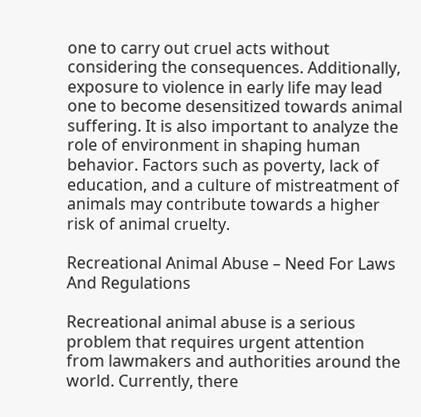one to carry out cruel acts without considering the consequences. Additionally, exposure to violence in early life may lead one to become desensitized towards animal suffering. It is also important to analyze the role of environment in shaping human behavior. Factors such as poverty, lack of education, and a culture of mistreatment of animals may contribute towards a higher risk of animal cruelty.

Recreational Animal Abuse – Need For Laws And Regulations

Recreational animal abuse is a serious problem that requires urgent attention from lawmakers and authorities around the world. Currently, there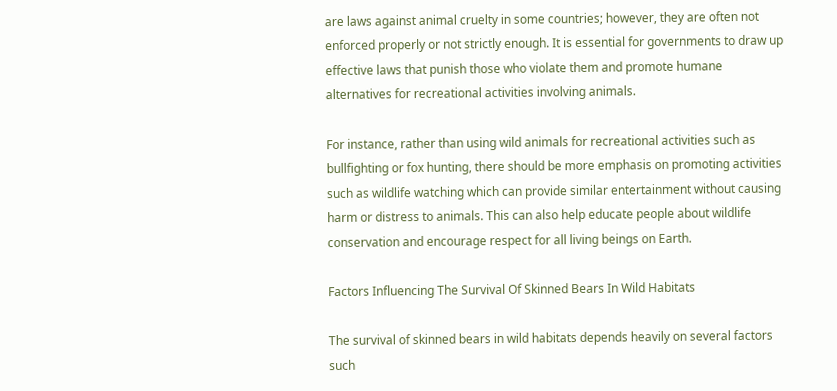are laws against animal cruelty in some countries; however, they are often not enforced properly or not strictly enough. It is essential for governments to draw up effective laws that punish those who violate them and promote humane alternatives for recreational activities involving animals.

For instance, rather than using wild animals for recreational activities such as bullfighting or fox hunting, there should be more emphasis on promoting activities such as wildlife watching which can provide similar entertainment without causing harm or distress to animals. This can also help educate people about wildlife conservation and encourage respect for all living beings on Earth.

Factors Influencing The Survival Of Skinned Bears In Wild Habitats

The survival of skinned bears in wild habitats depends heavily on several factors such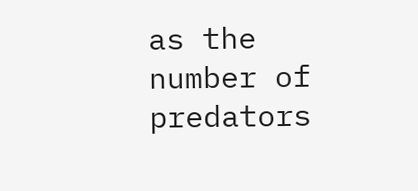as the number of predators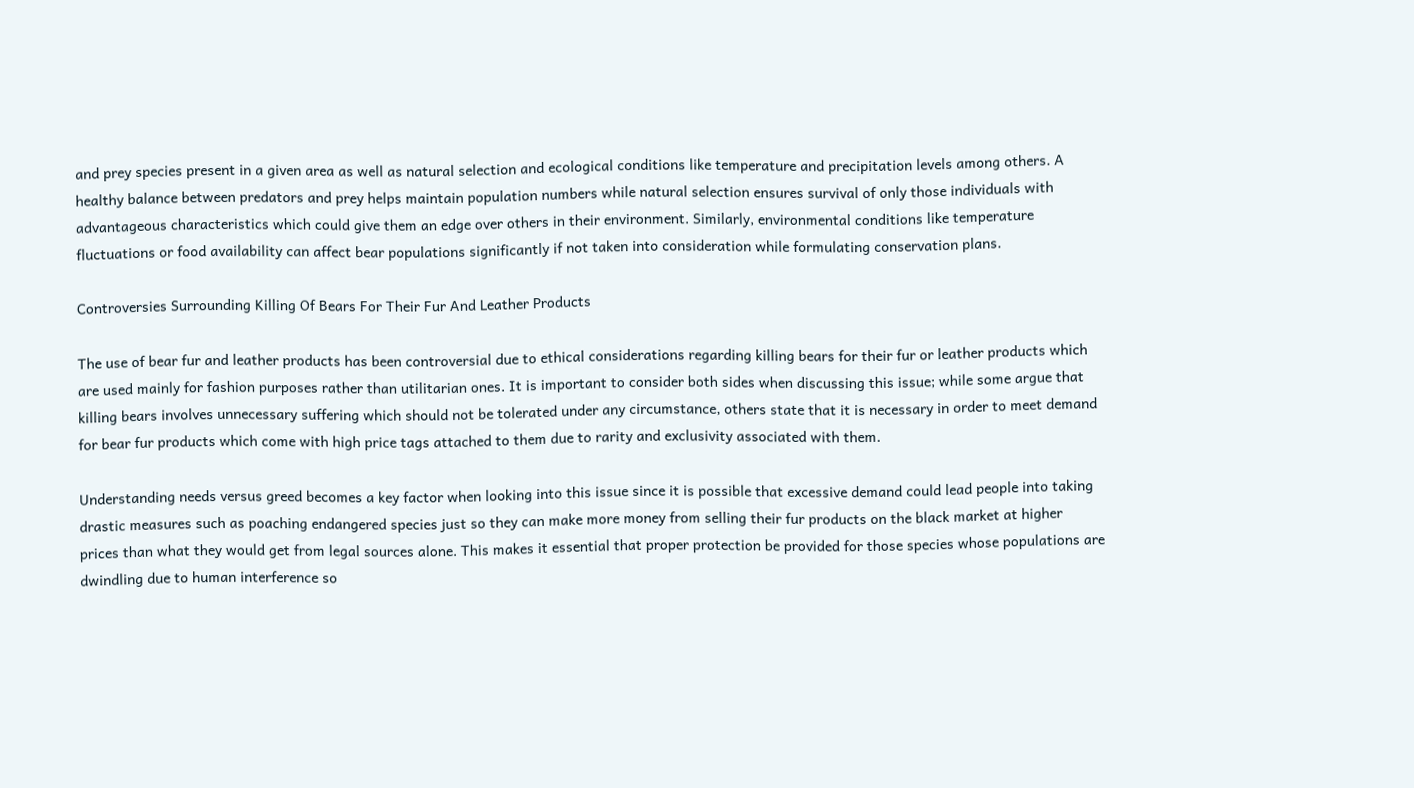and prey species present in a given area as well as natural selection and ecological conditions like temperature and precipitation levels among others. A healthy balance between predators and prey helps maintain population numbers while natural selection ensures survival of only those individuals with advantageous characteristics which could give them an edge over others in their environment. Similarly, environmental conditions like temperature fluctuations or food availability can affect bear populations significantly if not taken into consideration while formulating conservation plans.

Controversies Surrounding Killing Of Bears For Their Fur And Leather Products

The use of bear fur and leather products has been controversial due to ethical considerations regarding killing bears for their fur or leather products which are used mainly for fashion purposes rather than utilitarian ones. It is important to consider both sides when discussing this issue; while some argue that killing bears involves unnecessary suffering which should not be tolerated under any circumstance, others state that it is necessary in order to meet demand for bear fur products which come with high price tags attached to them due to rarity and exclusivity associated with them.

Understanding needs versus greed becomes a key factor when looking into this issue since it is possible that excessive demand could lead people into taking drastic measures such as poaching endangered species just so they can make more money from selling their fur products on the black market at higher prices than what they would get from legal sources alone. This makes it essential that proper protection be provided for those species whose populations are dwindling due to human interference so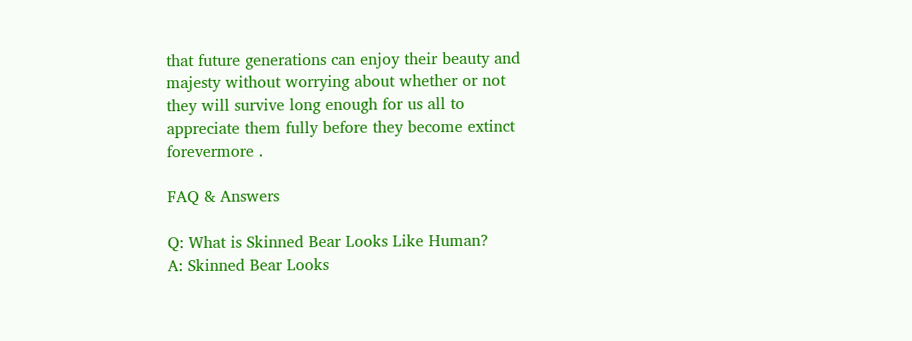that future generations can enjoy their beauty and majesty without worrying about whether or not they will survive long enough for us all to appreciate them fully before they become extinct forevermore .

FAQ & Answers

Q: What is Skinned Bear Looks Like Human?
A: Skinned Bear Looks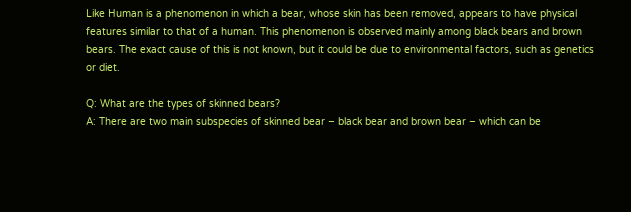Like Human is a phenomenon in which a bear, whose skin has been removed, appears to have physical features similar to that of a human. This phenomenon is observed mainly among black bears and brown bears. The exact cause of this is not known, but it could be due to environmental factors, such as genetics or diet.

Q: What are the types of skinned bears?
A: There are two main subspecies of skinned bear – black bear and brown bear – which can be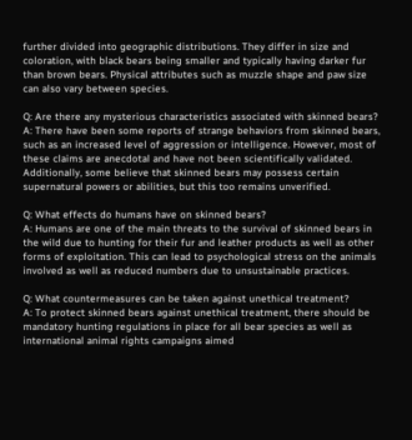further divided into geographic distributions. They differ in size and coloration, with black bears being smaller and typically having darker fur than brown bears. Physical attributes such as muzzle shape and paw size can also vary between species.

Q: Are there any mysterious characteristics associated with skinned bears?
A: There have been some reports of strange behaviors from skinned bears, such as an increased level of aggression or intelligence. However, most of these claims are anecdotal and have not been scientifically validated. Additionally, some believe that skinned bears may possess certain supernatural powers or abilities, but this too remains unverified.

Q: What effects do humans have on skinned bears?
A: Humans are one of the main threats to the survival of skinned bears in the wild due to hunting for their fur and leather products as well as other forms of exploitation. This can lead to psychological stress on the animals involved as well as reduced numbers due to unsustainable practices.

Q: What countermeasures can be taken against unethical treatment?
A: To protect skinned bears against unethical treatment, there should be mandatory hunting regulations in place for all bear species as well as international animal rights campaigns aimed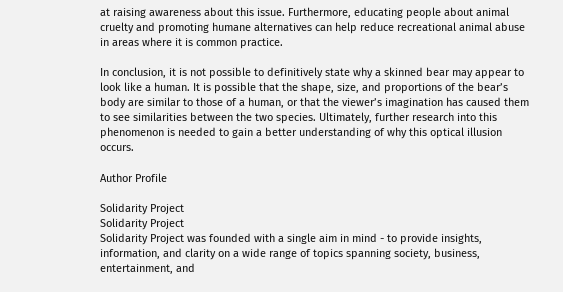at raising awareness about this issue. Furthermore, educating people about animal cruelty and promoting humane alternatives can help reduce recreational animal abuse in areas where it is common practice.

In conclusion, it is not possible to definitively state why a skinned bear may appear to look like a human. It is possible that the shape, size, and proportions of the bear’s body are similar to those of a human, or that the viewer’s imagination has caused them to see similarities between the two species. Ultimately, further research into this phenomenon is needed to gain a better understanding of why this optical illusion occurs.

Author Profile

Solidarity Project
Solidarity Project
Solidarity Project was founded with a single aim in mind - to provide insights, information, and clarity on a wide range of topics spanning society, business, entertainment, and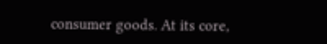consumer goods. At its core,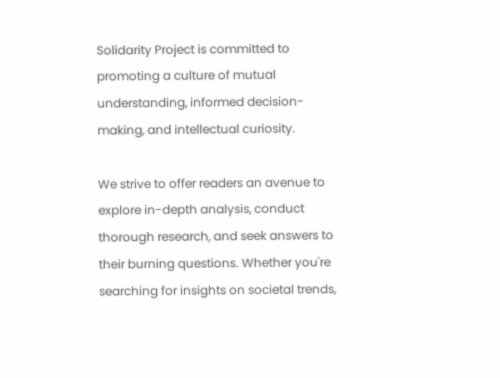Solidarity Project is committed to promoting a culture of mutual understanding, informed decision-making, and intellectual curiosity.

We strive to offer readers an avenue to explore in-depth analysis, conduct thorough research, and seek answers to their burning questions. Whether you're searching for insights on societal trends,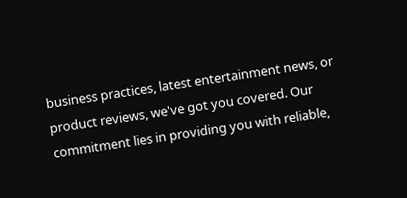business practices, latest entertainment news, or product reviews, we've got you covered. Our commitment lies in providing you with reliable,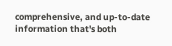comprehensive, and up-to-date information that's both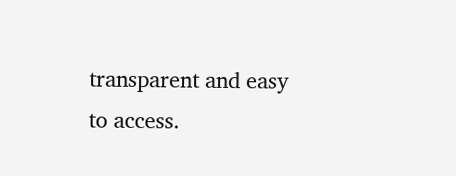transparent and easy to access.